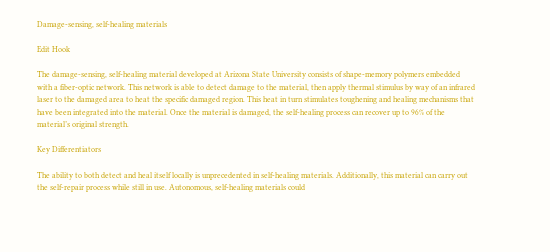Damage-sensing, self-healing materials

Edit Hook

The damage-sensing, self-healing material developed at Arizona State University consists of shape-memory polymers embedded with a fiber-optic network. This network is able to detect damage to the material, then apply thermal stimulus by way of an infrared laser to the damaged area to heat the specific damaged region. This heat in turn stimulates toughening and healing mechanisms that have been integrated into the material. Once the material is damaged, the self-healing process can recover up to 96% of the material’s original strength.

Key Differentiators

The ability to both detect and heal itself locally is unprecedented in self-healing materials. Additionally, this material can carry out the self-repair process while still in use. Autonomous, self-healing materials could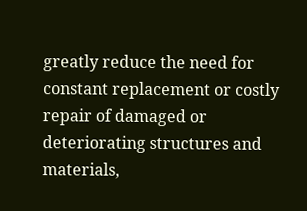greatly reduce the need for constant replacement or costly repair of damaged or deteriorating structures and materials,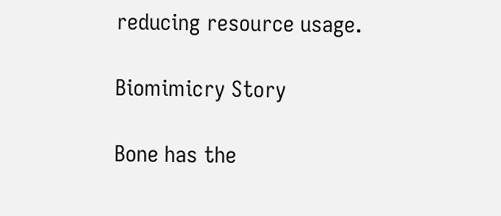reducing resource usage.

Biomimicry Story

Bone has the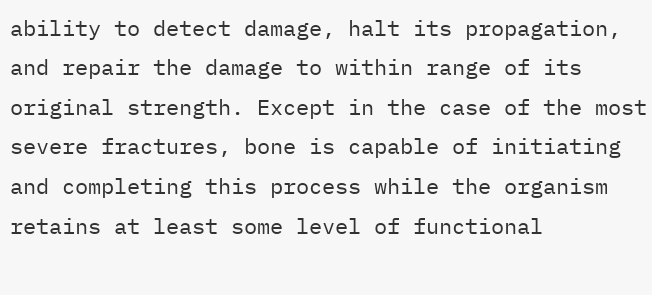ability to detect damage, halt its propagation, and repair the damage to within range of its original strength. Except in the case of the most severe fractures, bone is capable of initiating and completing this process while the organism retains at least some level of functional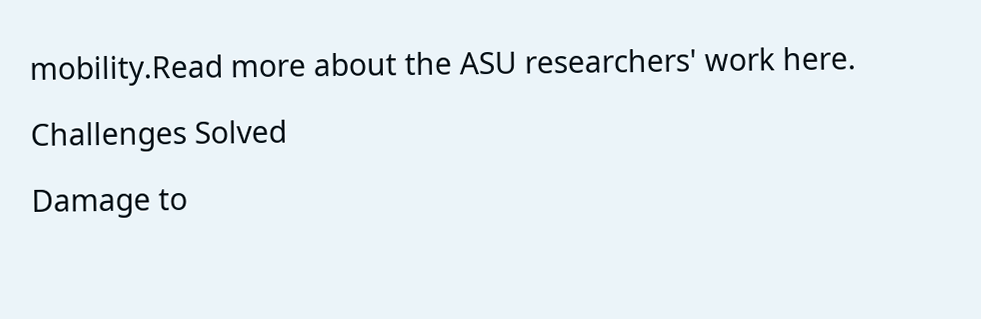mobility.Read more about the ASU researchers' work here.

Challenges Solved

Damage to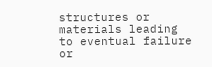structures or materials leading to eventual failure or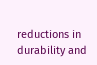reductions in durability and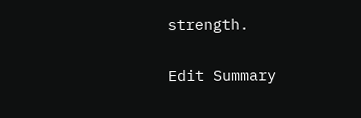strength.

Edit Summary